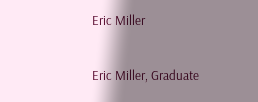Eric Miller

Eric Miller, Graduate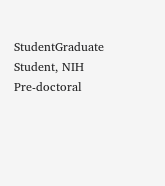StudentGraduate Student, NIH Pre-doctoral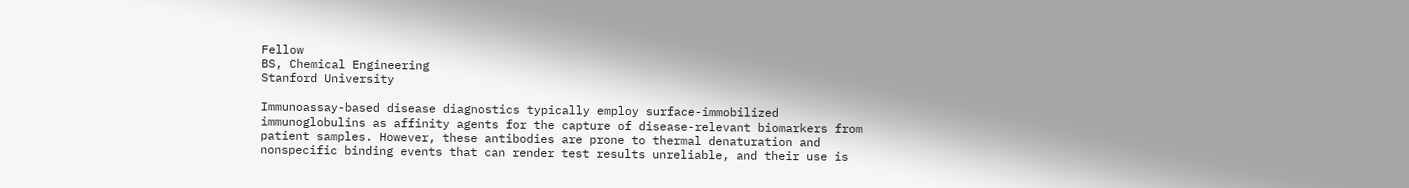Fellow
BS, Chemical Engineering
Stanford University

Immunoassay-based disease diagnostics typically employ surface-immobilized immunoglobulins as affinity agents for the capture of disease-relevant biomarkers from patient samples. However, these antibodies are prone to thermal denaturation and nonspecific binding events that can render test results unreliable, and their use is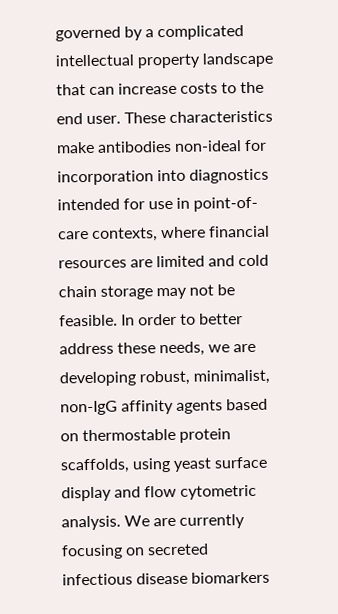governed by a complicated intellectual property landscape that can increase costs to the end user. These characteristics make antibodies non-ideal for incorporation into diagnostics intended for use in point-of-care contexts, where financial resources are limited and cold chain storage may not be feasible. In order to better address these needs, we are developing robust, minimalist, non-IgG affinity agents based on thermostable protein scaffolds, using yeast surface display and flow cytometric analysis. We are currently focusing on secreted infectious disease biomarkers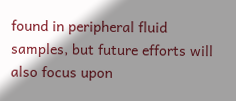found in peripheral fluid samples, but future efforts will also focus upon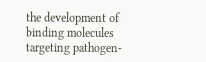the development of binding molecules targeting pathogen-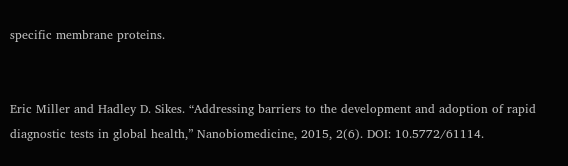specific membrane proteins.


Eric Miller and Hadley D. Sikes. “Addressing barriers to the development and adoption of rapid diagnostic tests in global health,” Nanobiomedicine, 2015, 2(6). DOI: 10.5772/61114.